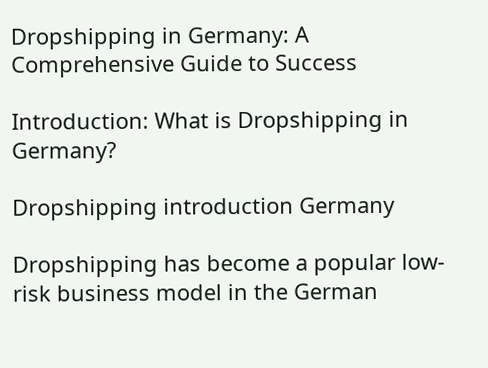Dropshipping in Germany: A Comprehensive Guide to Success

Introduction: What is Dropshipping in Germany?

Dropshipping introduction Germany

Dropshipping has become a popular low-risk business model in the German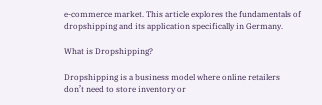e-commerce market. This article explores the fundamentals of dropshipping and its application specifically in Germany.

What is Dropshipping?

Dropshipping is a business model where online retailers don’t need to store inventory or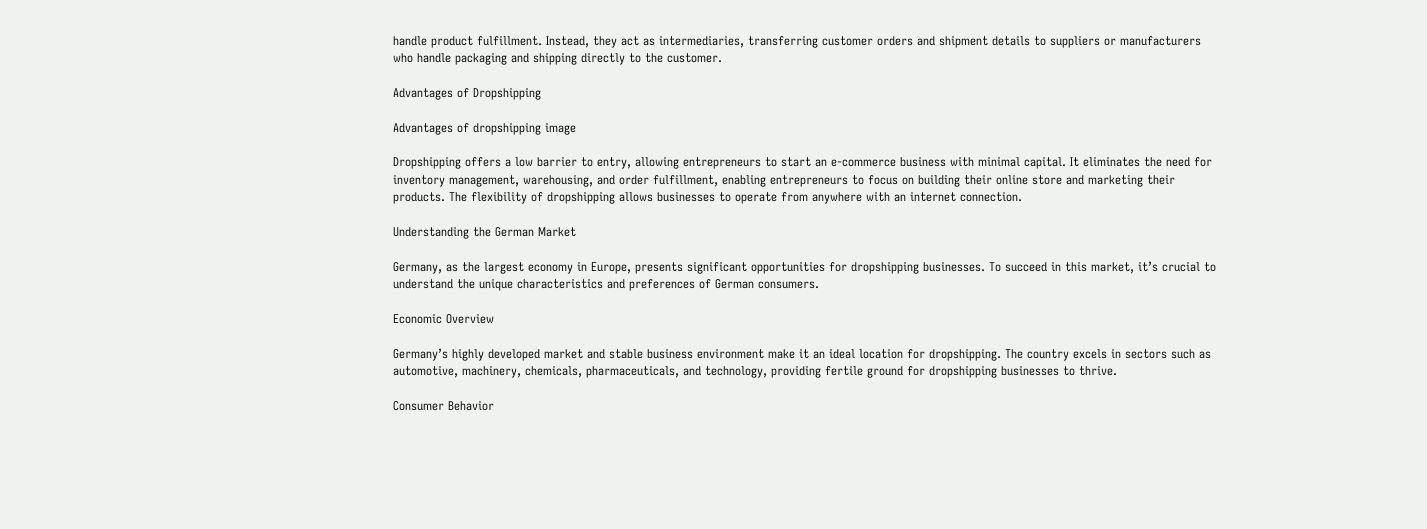handle product fulfillment. Instead, they act as intermediaries, transferring customer orders and shipment details to suppliers or manufacturers who handle packaging and shipping directly to the customer.

Advantages of Dropshipping

Advantages of dropshipping image

Dropshipping offers a low barrier to entry, allowing entrepreneurs to start an e-commerce business with minimal capital. It eliminates the need for inventory management, warehousing, and order fulfillment, enabling entrepreneurs to focus on building their online store and marketing their products. The flexibility of dropshipping allows businesses to operate from anywhere with an internet connection.

Understanding the German Market

Germany, as the largest economy in Europe, presents significant opportunities for dropshipping businesses. To succeed in this market, it’s crucial to understand the unique characteristics and preferences of German consumers.

Economic Overview

Germany’s highly developed market and stable business environment make it an ideal location for dropshipping. The country excels in sectors such as automotive, machinery, chemicals, pharmaceuticals, and technology, providing fertile ground for dropshipping businesses to thrive.

Consumer Behavior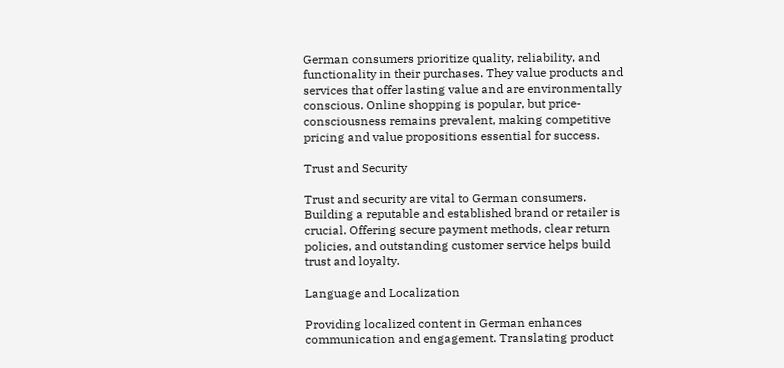German consumers prioritize quality, reliability, and functionality in their purchases. They value products and services that offer lasting value and are environmentally conscious. Online shopping is popular, but price-consciousness remains prevalent, making competitive pricing and value propositions essential for success.

Trust and Security

Trust and security are vital to German consumers. Building a reputable and established brand or retailer is crucial. Offering secure payment methods, clear return policies, and outstanding customer service helps build trust and loyalty.

Language and Localization

Providing localized content in German enhances communication and engagement. Translating product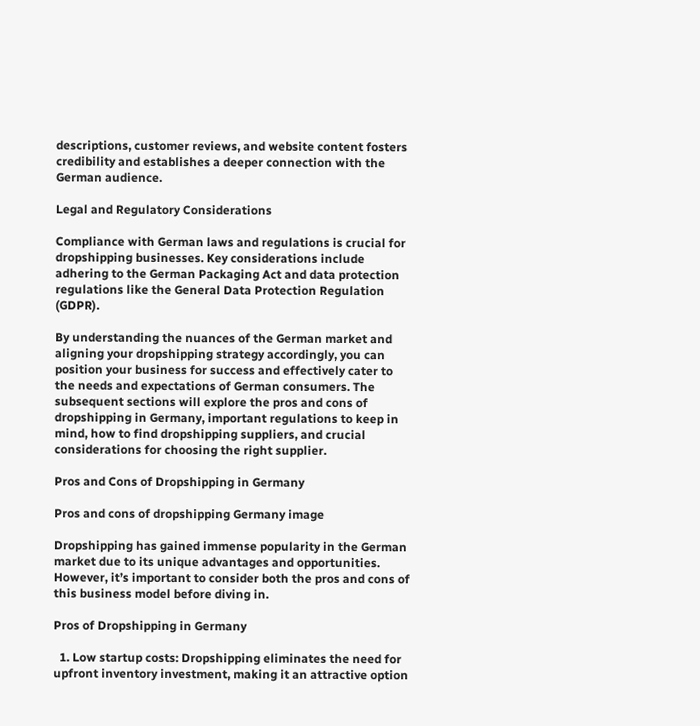descriptions, customer reviews, and website content fosters credibility and establishes a deeper connection with the German audience.

Legal and Regulatory Considerations

Compliance with German laws and regulations is crucial for dropshipping businesses. Key considerations include adhering to the German Packaging Act and data protection regulations like the General Data Protection Regulation (GDPR).

By understanding the nuances of the German market and aligning your dropshipping strategy accordingly, you can position your business for success and effectively cater to the needs and expectations of German consumers. The subsequent sections will explore the pros and cons of dropshipping in Germany, important regulations to keep in mind, how to find dropshipping suppliers, and crucial considerations for choosing the right supplier.

Pros and Cons of Dropshipping in Germany

Pros and cons of dropshipping Germany image

Dropshipping has gained immense popularity in the German market due to its unique advantages and opportunities. However, it’s important to consider both the pros and cons of this business model before diving in.

Pros of Dropshipping in Germany

  1. Low startup costs: Dropshipping eliminates the need for upfront inventory investment, making it an attractive option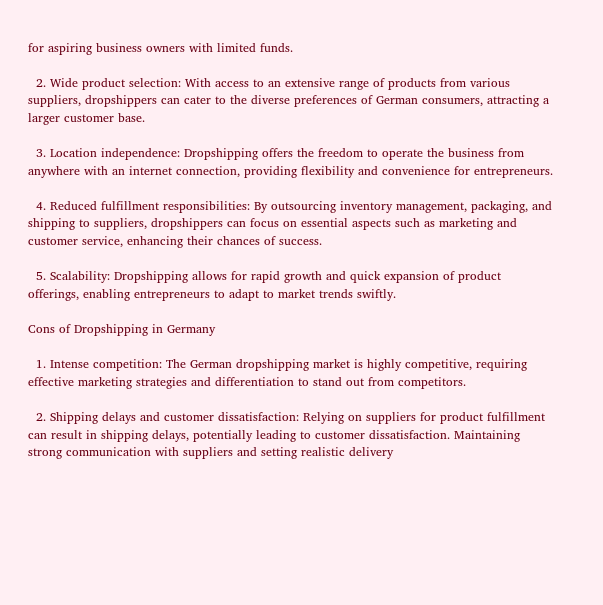for aspiring business owners with limited funds.

  2. Wide product selection: With access to an extensive range of products from various suppliers, dropshippers can cater to the diverse preferences of German consumers, attracting a larger customer base.

  3. Location independence: Dropshipping offers the freedom to operate the business from anywhere with an internet connection, providing flexibility and convenience for entrepreneurs.

  4. Reduced fulfillment responsibilities: By outsourcing inventory management, packaging, and shipping to suppliers, dropshippers can focus on essential aspects such as marketing and customer service, enhancing their chances of success.

  5. Scalability: Dropshipping allows for rapid growth and quick expansion of product offerings, enabling entrepreneurs to adapt to market trends swiftly.

Cons of Dropshipping in Germany

  1. Intense competition: The German dropshipping market is highly competitive, requiring effective marketing strategies and differentiation to stand out from competitors.

  2. Shipping delays and customer dissatisfaction: Relying on suppliers for product fulfillment can result in shipping delays, potentially leading to customer dissatisfaction. Maintaining strong communication with suppliers and setting realistic delivery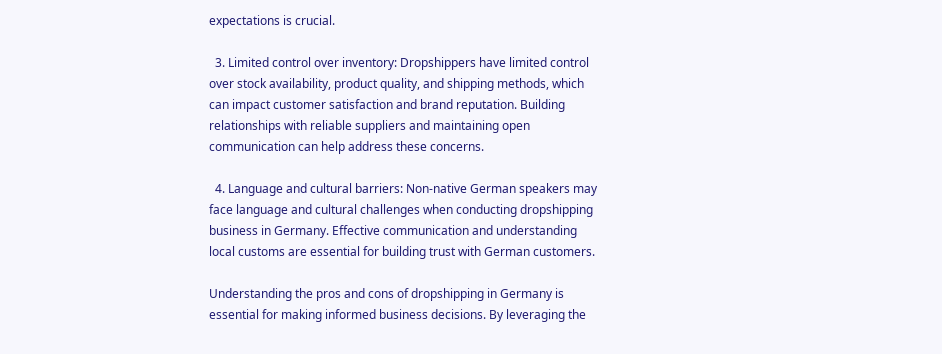expectations is crucial.

  3. Limited control over inventory: Dropshippers have limited control over stock availability, product quality, and shipping methods, which can impact customer satisfaction and brand reputation. Building relationships with reliable suppliers and maintaining open communication can help address these concerns.

  4. Language and cultural barriers: Non-native German speakers may face language and cultural challenges when conducting dropshipping business in Germany. Effective communication and understanding local customs are essential for building trust with German customers.

Understanding the pros and cons of dropshipping in Germany is essential for making informed business decisions. By leveraging the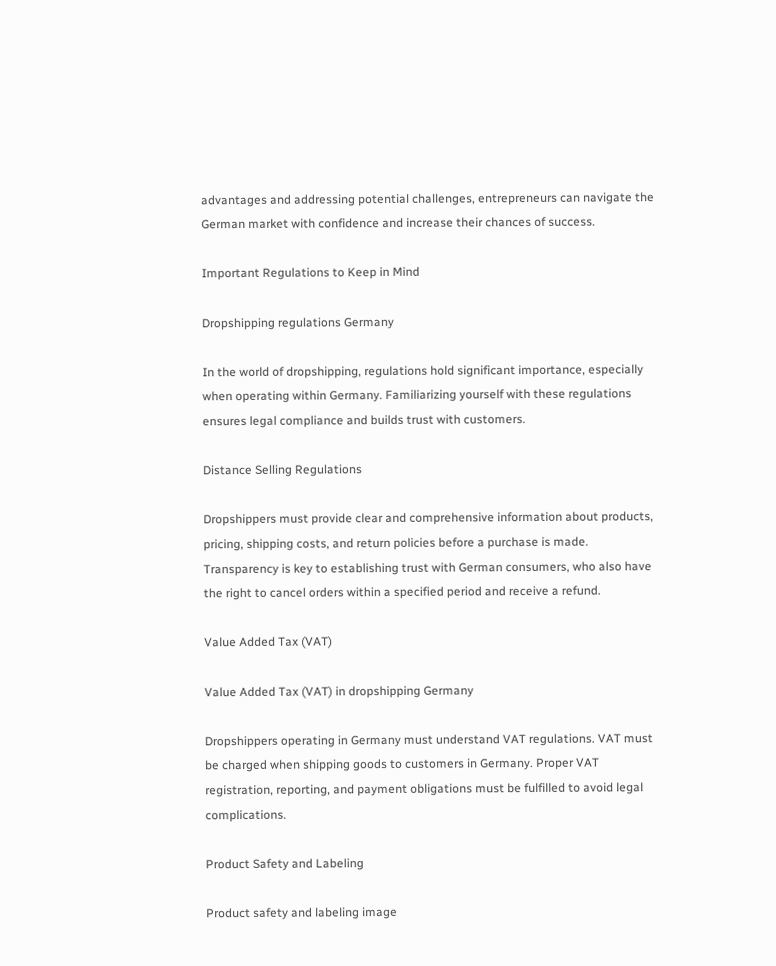advantages and addressing potential challenges, entrepreneurs can navigate the German market with confidence and increase their chances of success.

Important Regulations to Keep in Mind

Dropshipping regulations Germany

In the world of dropshipping, regulations hold significant importance, especially when operating within Germany. Familiarizing yourself with these regulations ensures legal compliance and builds trust with customers.

Distance Selling Regulations

Dropshippers must provide clear and comprehensive information about products, pricing, shipping costs, and return policies before a purchase is made. Transparency is key to establishing trust with German consumers, who also have the right to cancel orders within a specified period and receive a refund.

Value Added Tax (VAT)

Value Added Tax (VAT) in dropshipping Germany

Dropshippers operating in Germany must understand VAT regulations. VAT must be charged when shipping goods to customers in Germany. Proper VAT registration, reporting, and payment obligations must be fulfilled to avoid legal complications.

Product Safety and Labeling

Product safety and labeling image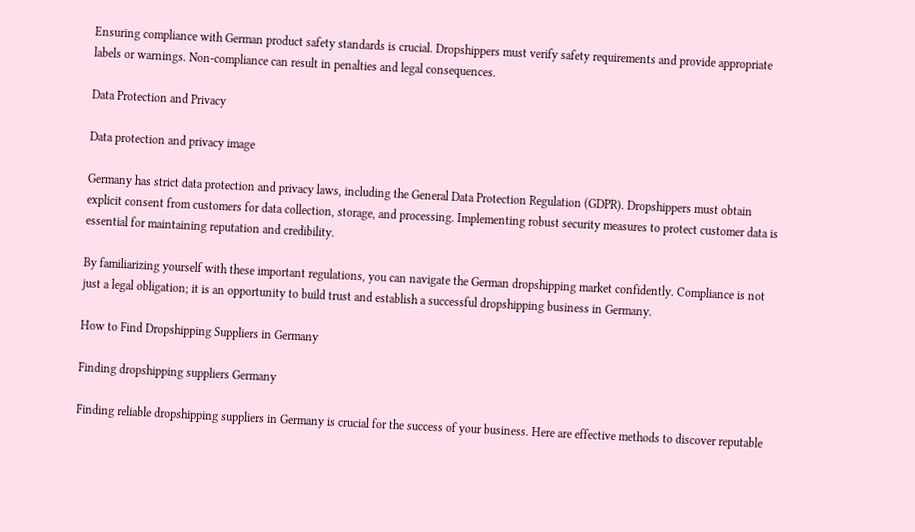Ensuring compliance with German product safety standards is crucial. Dropshippers must verify safety requirements and provide appropriate labels or warnings. Non-compliance can result in penalties and legal consequences.

Data Protection and Privacy

Data protection and privacy image

Germany has strict data protection and privacy laws, including the General Data Protection Regulation (GDPR). Dropshippers must obtain explicit consent from customers for data collection, storage, and processing. Implementing robust security measures to protect customer data is essential for maintaining reputation and credibility.

By familiarizing yourself with these important regulations, you can navigate the German dropshipping market confidently. Compliance is not just a legal obligation; it is an opportunity to build trust and establish a successful dropshipping business in Germany.

How to Find Dropshipping Suppliers in Germany

Finding dropshipping suppliers Germany

Finding reliable dropshipping suppliers in Germany is crucial for the success of your business. Here are effective methods to discover reputable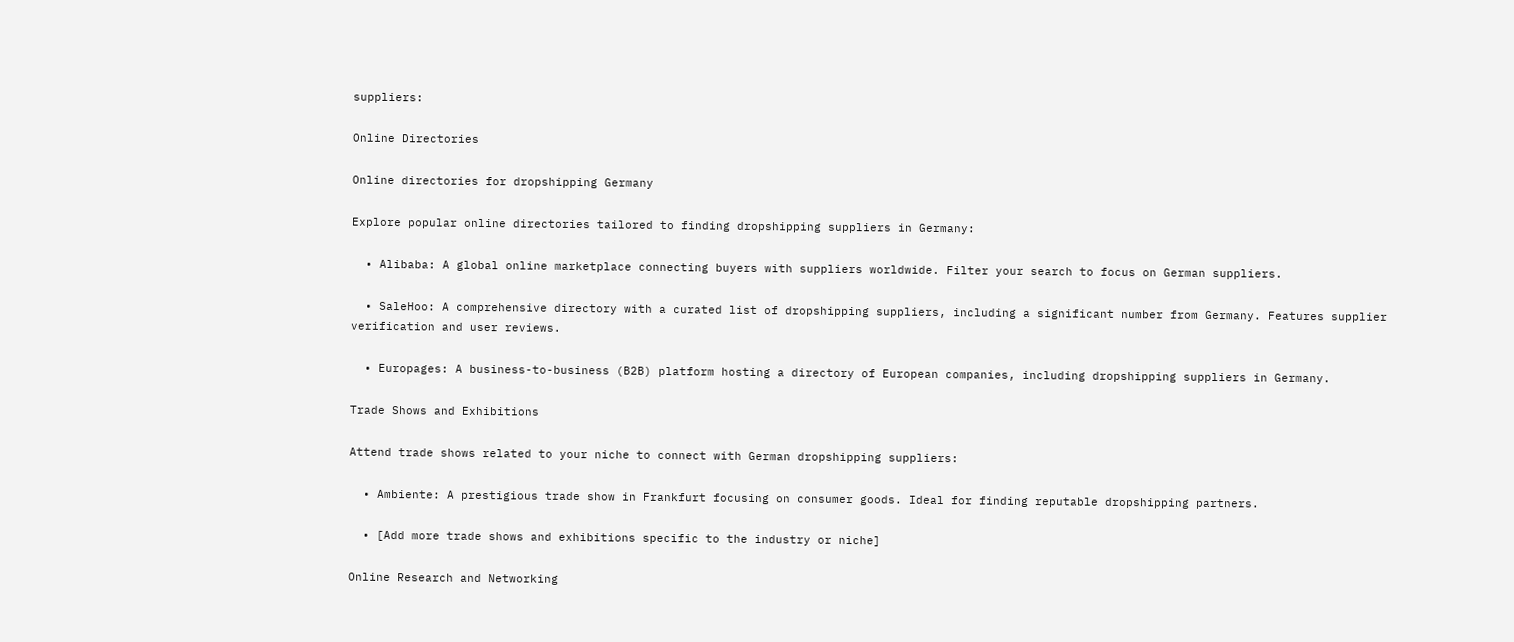suppliers:

Online Directories

Online directories for dropshipping Germany

Explore popular online directories tailored to finding dropshipping suppliers in Germany:

  • Alibaba: A global online marketplace connecting buyers with suppliers worldwide. Filter your search to focus on German suppliers.

  • SaleHoo: A comprehensive directory with a curated list of dropshipping suppliers, including a significant number from Germany. Features supplier verification and user reviews.

  • Europages: A business-to-business (B2B) platform hosting a directory of European companies, including dropshipping suppliers in Germany.

Trade Shows and Exhibitions

Attend trade shows related to your niche to connect with German dropshipping suppliers:

  • Ambiente: A prestigious trade show in Frankfurt focusing on consumer goods. Ideal for finding reputable dropshipping partners.

  • [Add more trade shows and exhibitions specific to the industry or niche]

Online Research and Networking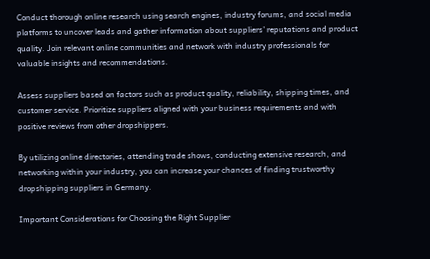Conduct thorough online research using search engines, industry forums, and social media platforms to uncover leads and gather information about suppliers’ reputations and product quality. Join relevant online communities and network with industry professionals for valuable insights and recommendations.

Assess suppliers based on factors such as product quality, reliability, shipping times, and customer service. Prioritize suppliers aligned with your business requirements and with positive reviews from other dropshippers.

By utilizing online directories, attending trade shows, conducting extensive research, and networking within your industry, you can increase your chances of finding trustworthy dropshipping suppliers in Germany.

Important Considerations for Choosing the Right Supplier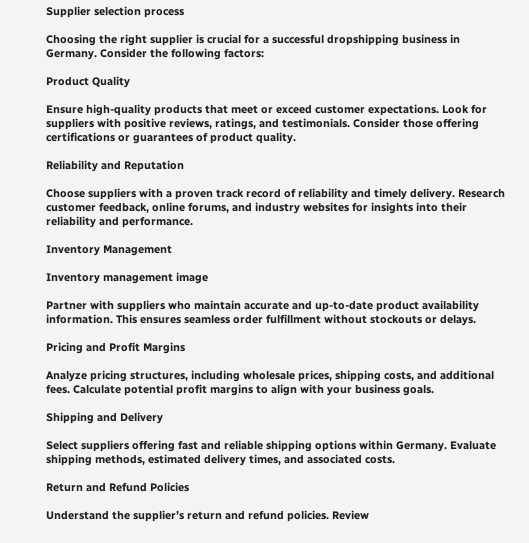Supplier selection process

Choosing the right supplier is crucial for a successful dropshipping business in Germany. Consider the following factors:

Product Quality

Ensure high-quality products that meet or exceed customer expectations. Look for suppliers with positive reviews, ratings, and testimonials. Consider those offering certifications or guarantees of product quality.

Reliability and Reputation

Choose suppliers with a proven track record of reliability and timely delivery. Research customer feedback, online forums, and industry websites for insights into their reliability and performance.

Inventory Management

Inventory management image

Partner with suppliers who maintain accurate and up-to-date product availability information. This ensures seamless order fulfillment without stockouts or delays.

Pricing and Profit Margins

Analyze pricing structures, including wholesale prices, shipping costs, and additional fees. Calculate potential profit margins to align with your business goals.

Shipping and Delivery

Select suppliers offering fast and reliable shipping options within Germany. Evaluate shipping methods, estimated delivery times, and associated costs.

Return and Refund Policies

Understand the supplier’s return and refund policies. Review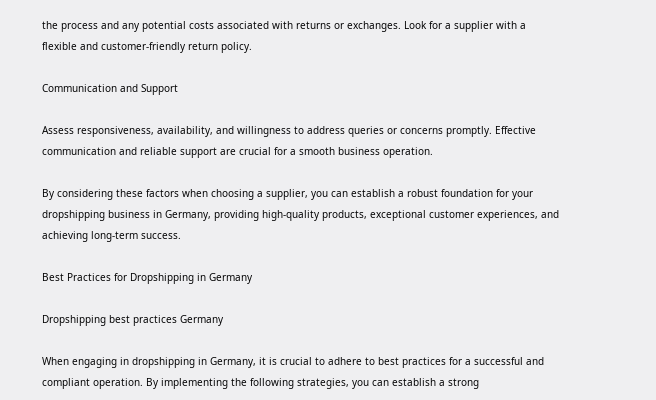the process and any potential costs associated with returns or exchanges. Look for a supplier with a flexible and customer-friendly return policy.

Communication and Support

Assess responsiveness, availability, and willingness to address queries or concerns promptly. Effective communication and reliable support are crucial for a smooth business operation.

By considering these factors when choosing a supplier, you can establish a robust foundation for your dropshipping business in Germany, providing high-quality products, exceptional customer experiences, and achieving long-term success.

Best Practices for Dropshipping in Germany

Dropshipping best practices Germany

When engaging in dropshipping in Germany, it is crucial to adhere to best practices for a successful and compliant operation. By implementing the following strategies, you can establish a strong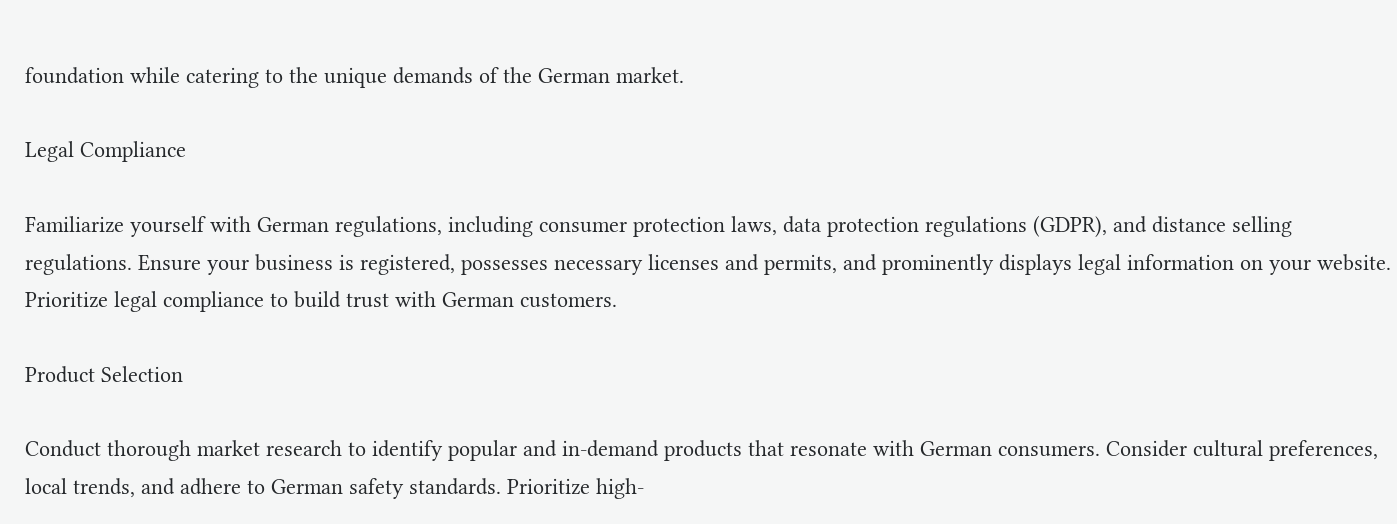foundation while catering to the unique demands of the German market.

Legal Compliance

Familiarize yourself with German regulations, including consumer protection laws, data protection regulations (GDPR), and distance selling regulations. Ensure your business is registered, possesses necessary licenses and permits, and prominently displays legal information on your website. Prioritize legal compliance to build trust with German customers.

Product Selection

Conduct thorough market research to identify popular and in-demand products that resonate with German consumers. Consider cultural preferences, local trends, and adhere to German safety standards. Prioritize high-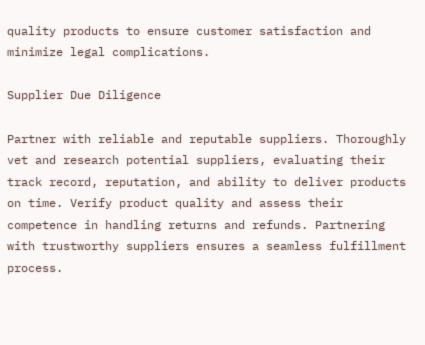quality products to ensure customer satisfaction and minimize legal complications.

Supplier Due Diligence

Partner with reliable and reputable suppliers. Thoroughly vet and research potential suppliers, evaluating their track record, reputation, and ability to deliver products on time. Verify product quality and assess their competence in handling returns and refunds. Partnering with trustworthy suppliers ensures a seamless fulfillment process.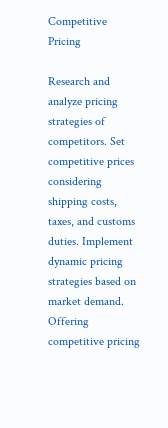Competitive Pricing

Research and analyze pricing strategies of competitors. Set competitive prices considering shipping costs, taxes, and customs duties. Implement dynamic pricing strategies based on market demand. Offering competitive pricing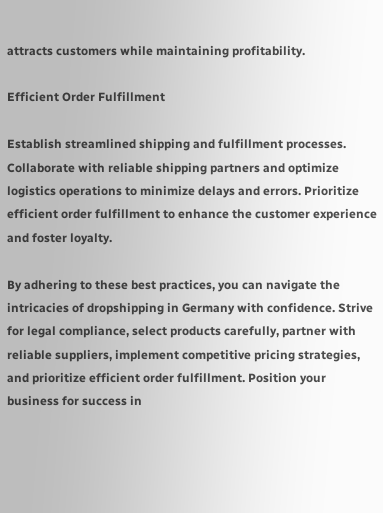attracts customers while maintaining profitability.

Efficient Order Fulfillment

Establish streamlined shipping and fulfillment processes. Collaborate with reliable shipping partners and optimize logistics operations to minimize delays and errors. Prioritize efficient order fulfillment to enhance the customer experience and foster loyalty.

By adhering to these best practices, you can navigate the intricacies of dropshipping in Germany with confidence. Strive for legal compliance, select products carefully, partner with reliable suppliers, implement competitive pricing strategies, and prioritize efficient order fulfillment. Position your business for success in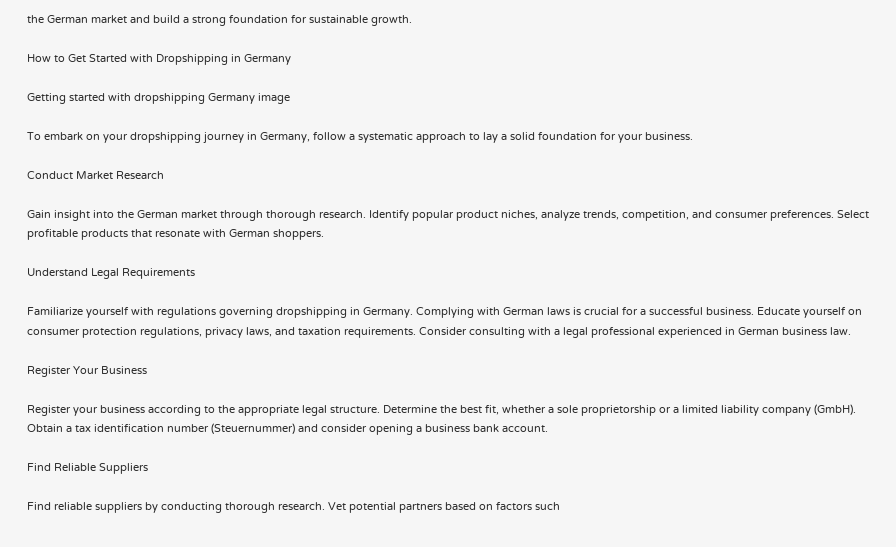the German market and build a strong foundation for sustainable growth.

How to Get Started with Dropshipping in Germany

Getting started with dropshipping Germany image

To embark on your dropshipping journey in Germany, follow a systematic approach to lay a solid foundation for your business.

Conduct Market Research

Gain insight into the German market through thorough research. Identify popular product niches, analyze trends, competition, and consumer preferences. Select profitable products that resonate with German shoppers.

Understand Legal Requirements

Familiarize yourself with regulations governing dropshipping in Germany. Complying with German laws is crucial for a successful business. Educate yourself on consumer protection regulations, privacy laws, and taxation requirements. Consider consulting with a legal professional experienced in German business law.

Register Your Business

Register your business according to the appropriate legal structure. Determine the best fit, whether a sole proprietorship or a limited liability company (GmbH). Obtain a tax identification number (Steuernummer) and consider opening a business bank account.

Find Reliable Suppliers

Find reliable suppliers by conducting thorough research. Vet potential partners based on factors such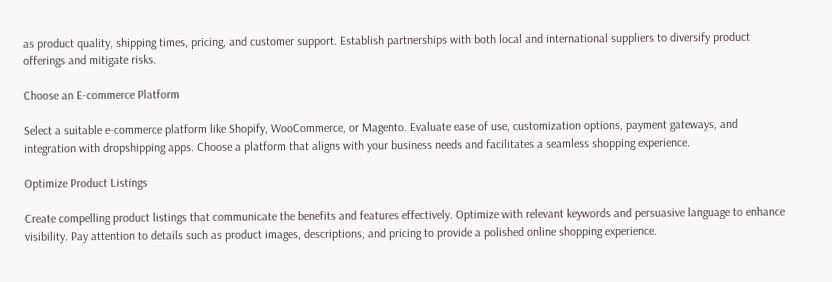as product quality, shipping times, pricing, and customer support. Establish partnerships with both local and international suppliers to diversify product offerings and mitigate risks.

Choose an E-commerce Platform

Select a suitable e-commerce platform like Shopify, WooCommerce, or Magento. Evaluate ease of use, customization options, payment gateways, and integration with dropshipping apps. Choose a platform that aligns with your business needs and facilitates a seamless shopping experience.

Optimize Product Listings

Create compelling product listings that communicate the benefits and features effectively. Optimize with relevant keywords and persuasive language to enhance visibility. Pay attention to details such as product images, descriptions, and pricing to provide a polished online shopping experience.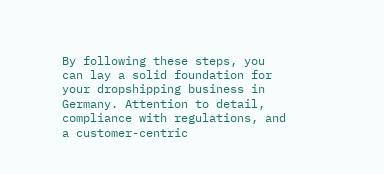By following these steps, you can lay a solid foundation for your dropshipping business in Germany. Attention to detail, compliance with regulations, and a customer-centric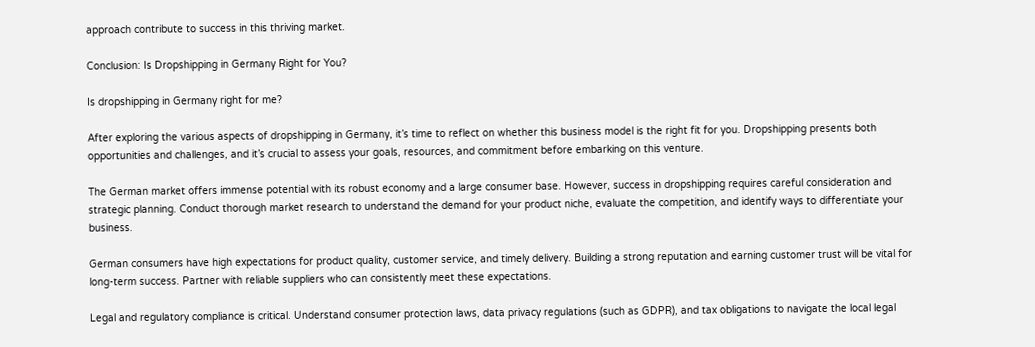approach contribute to success in this thriving market.

Conclusion: Is Dropshipping in Germany Right for You?

Is dropshipping in Germany right for me?

After exploring the various aspects of dropshipping in Germany, it’s time to reflect on whether this business model is the right fit for you. Dropshipping presents both opportunities and challenges, and it’s crucial to assess your goals, resources, and commitment before embarking on this venture.

The German market offers immense potential with its robust economy and a large consumer base. However, success in dropshipping requires careful consideration and strategic planning. Conduct thorough market research to understand the demand for your product niche, evaluate the competition, and identify ways to differentiate your business.

German consumers have high expectations for product quality, customer service, and timely delivery. Building a strong reputation and earning customer trust will be vital for long-term success. Partner with reliable suppliers who can consistently meet these expectations.

Legal and regulatory compliance is critical. Understand consumer protection laws, data privacy regulations (such as GDPR), and tax obligations to navigate the local legal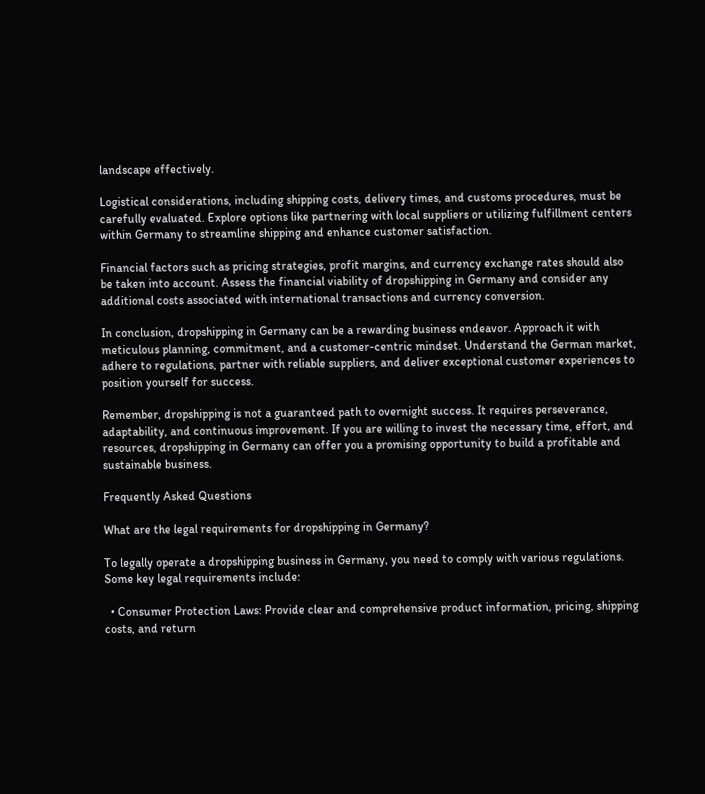landscape effectively.

Logistical considerations, including shipping costs, delivery times, and customs procedures, must be carefully evaluated. Explore options like partnering with local suppliers or utilizing fulfillment centers within Germany to streamline shipping and enhance customer satisfaction.

Financial factors such as pricing strategies, profit margins, and currency exchange rates should also be taken into account. Assess the financial viability of dropshipping in Germany and consider any additional costs associated with international transactions and currency conversion.

In conclusion, dropshipping in Germany can be a rewarding business endeavor. Approach it with meticulous planning, commitment, and a customer-centric mindset. Understand the German market, adhere to regulations, partner with reliable suppliers, and deliver exceptional customer experiences to position yourself for success.

Remember, dropshipping is not a guaranteed path to overnight success. It requires perseverance, adaptability, and continuous improvement. If you are willing to invest the necessary time, effort, and resources, dropshipping in Germany can offer you a promising opportunity to build a profitable and sustainable business.

Frequently Asked Questions

What are the legal requirements for dropshipping in Germany?

To legally operate a dropshipping business in Germany, you need to comply with various regulations. Some key legal requirements include:

  • Consumer Protection Laws: Provide clear and comprehensive product information, pricing, shipping costs, and return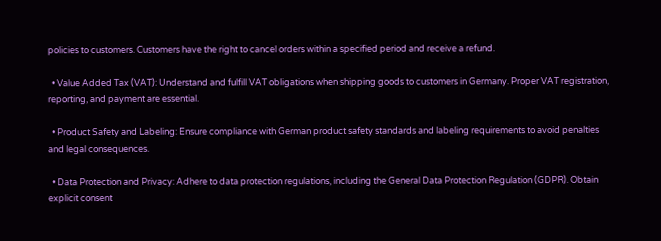policies to customers. Customers have the right to cancel orders within a specified period and receive a refund.

  • Value Added Tax (VAT): Understand and fulfill VAT obligations when shipping goods to customers in Germany. Proper VAT registration, reporting, and payment are essential.

  • Product Safety and Labeling: Ensure compliance with German product safety standards and labeling requirements to avoid penalties and legal consequences.

  • Data Protection and Privacy: Adhere to data protection regulations, including the General Data Protection Regulation (GDPR). Obtain explicit consent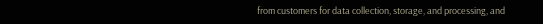from customers for data collection, storage, and processing, and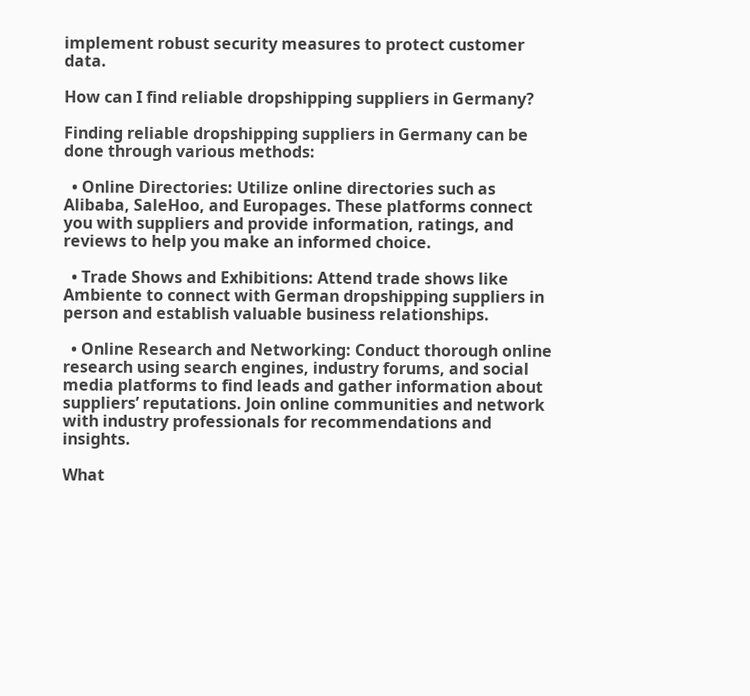implement robust security measures to protect customer data.

How can I find reliable dropshipping suppliers in Germany?

Finding reliable dropshipping suppliers in Germany can be done through various methods:

  • Online Directories: Utilize online directories such as Alibaba, SaleHoo, and Europages. These platforms connect you with suppliers and provide information, ratings, and reviews to help you make an informed choice.

  • Trade Shows and Exhibitions: Attend trade shows like Ambiente to connect with German dropshipping suppliers in person and establish valuable business relationships.

  • Online Research and Networking: Conduct thorough online research using search engines, industry forums, and social media platforms to find leads and gather information about suppliers’ reputations. Join online communities and network with industry professionals for recommendations and insights.

What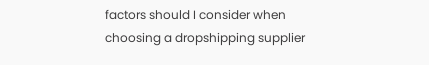factors should I consider when choosing a dropshipping supplier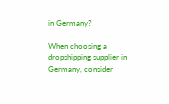in Germany?

When choosing a dropshipping supplier in Germany, consider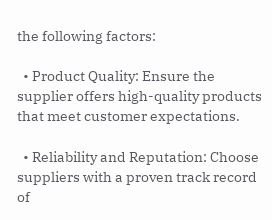the following factors:

  • Product Quality: Ensure the supplier offers high-quality products that meet customer expectations.

  • Reliability and Reputation: Choose suppliers with a proven track record of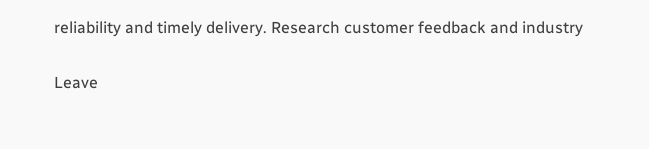reliability and timely delivery. Research customer feedback and industry

Leave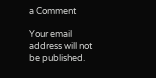a Comment

Your email address will not be published.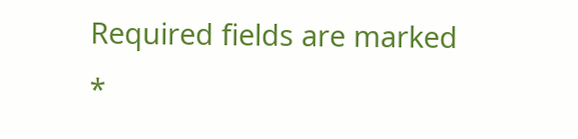Required fields are marked *